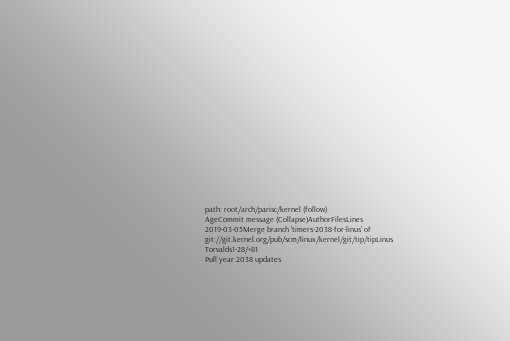path: root/arch/parisc/kernel (follow)
AgeCommit message (Collapse)AuthorFilesLines
2019-03-05Merge branch 'timers-2038-for-linus' of git://git.kernel.org/pub/scm/linux/kernel/git/tip/tipLinus Torvalds1-28/+81
Pull year 2038 updates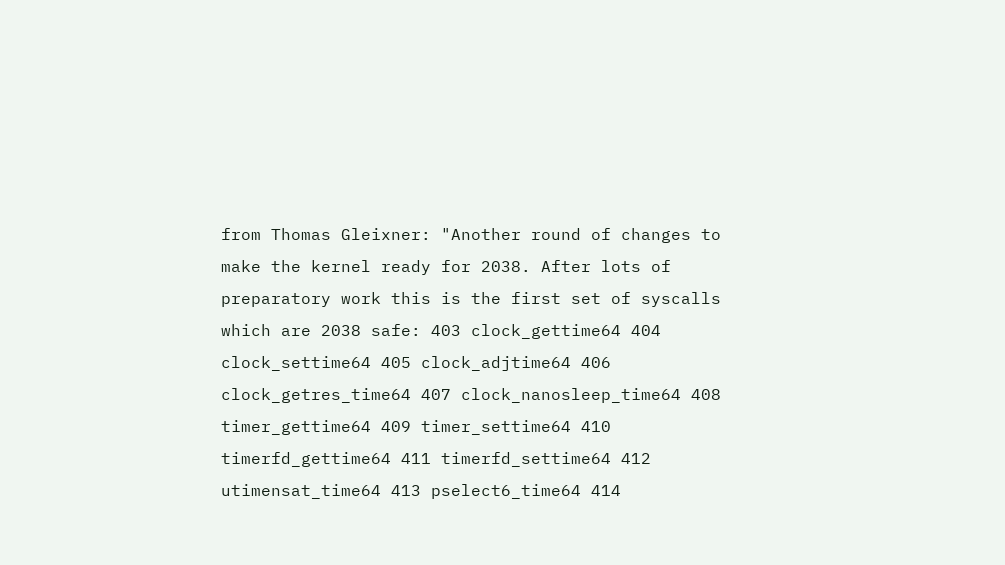from Thomas Gleixner: "Another round of changes to make the kernel ready for 2038. After lots of preparatory work this is the first set of syscalls which are 2038 safe: 403 clock_gettime64 404 clock_settime64 405 clock_adjtime64 406 clock_getres_time64 407 clock_nanosleep_time64 408 timer_gettime64 409 timer_settime64 410 timerfd_gettime64 411 timerfd_settime64 412 utimensat_time64 413 pselect6_time64 414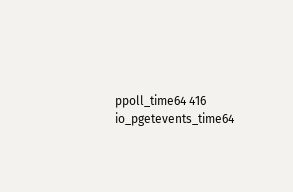ppoll_time64 416 io_pgetevents_time64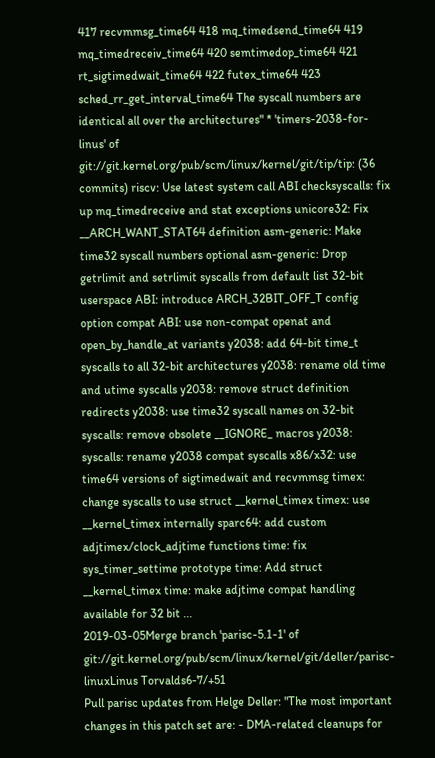417 recvmmsg_time64 418 mq_timedsend_time64 419 mq_timedreceiv_time64 420 semtimedop_time64 421 rt_sigtimedwait_time64 422 futex_time64 423 sched_rr_get_interval_time64 The syscall numbers are identical all over the architectures" * 'timers-2038-for-linus' of git://git.kernel.org/pub/scm/linux/kernel/git/tip/tip: (36 commits) riscv: Use latest system call ABI checksyscalls: fix up mq_timedreceive and stat exceptions unicore32: Fix __ARCH_WANT_STAT64 definition asm-generic: Make time32 syscall numbers optional asm-generic: Drop getrlimit and setrlimit syscalls from default list 32-bit userspace ABI: introduce ARCH_32BIT_OFF_T config option compat ABI: use non-compat openat and open_by_handle_at variants y2038: add 64-bit time_t syscalls to all 32-bit architectures y2038: rename old time and utime syscalls y2038: remove struct definition redirects y2038: use time32 syscall names on 32-bit syscalls: remove obsolete __IGNORE_ macros y2038: syscalls: rename y2038 compat syscalls x86/x32: use time64 versions of sigtimedwait and recvmmsg timex: change syscalls to use struct __kernel_timex timex: use __kernel_timex internally sparc64: add custom adjtimex/clock_adjtime functions time: fix sys_timer_settime prototype time: Add struct __kernel_timex time: make adjtime compat handling available for 32 bit ...
2019-03-05Merge branch 'parisc-5.1-1' of git://git.kernel.org/pub/scm/linux/kernel/git/deller/parisc-linuxLinus Torvalds6-7/+51
Pull parisc updates from Helge Deller: "The most important changes in this patch set are: - DMA-related cleanups for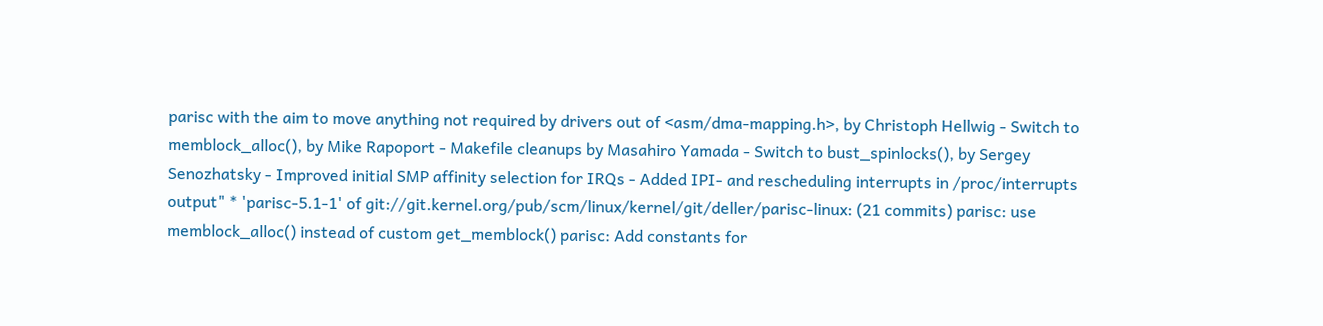parisc with the aim to move anything not required by drivers out of <asm/dma-mapping.h>, by Christoph Hellwig - Switch to memblock_alloc(), by Mike Rapoport - Makefile cleanups by Masahiro Yamada - Switch to bust_spinlocks(), by Sergey Senozhatsky - Improved initial SMP affinity selection for IRQs - Added IPI- and rescheduling interrupts in /proc/interrupts output" * 'parisc-5.1-1' of git://git.kernel.org/pub/scm/linux/kernel/git/deller/parisc-linux: (21 commits) parisc: use memblock_alloc() instead of custom get_memblock() parisc: Add constants for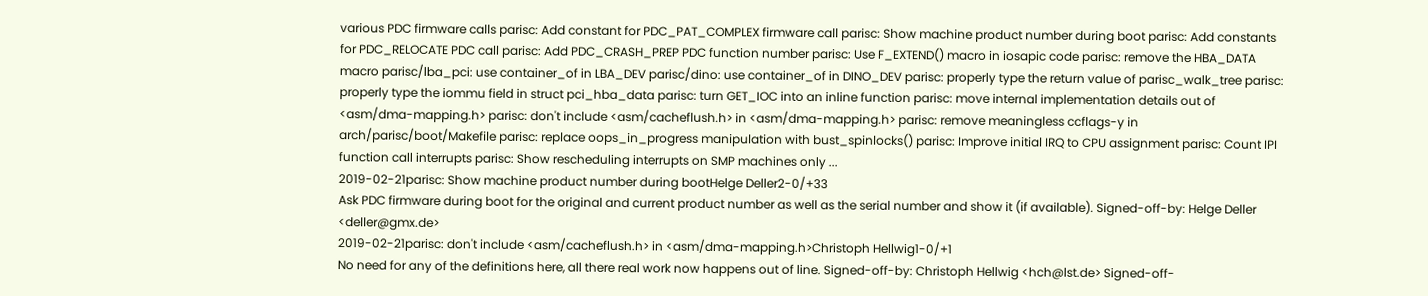various PDC firmware calls parisc: Add constant for PDC_PAT_COMPLEX firmware call parisc: Show machine product number during boot parisc: Add constants for PDC_RELOCATE PDC call parisc: Add PDC_CRASH_PREP PDC function number parisc: Use F_EXTEND() macro in iosapic code parisc: remove the HBA_DATA macro parisc/lba_pci: use container_of in LBA_DEV parisc/dino: use container_of in DINO_DEV parisc: properly type the return value of parisc_walk_tree parisc: properly type the iommu field in struct pci_hba_data parisc: turn GET_IOC into an inline function parisc: move internal implementation details out of <asm/dma-mapping.h> parisc: don't include <asm/cacheflush.h> in <asm/dma-mapping.h> parisc: remove meaningless ccflags-y in arch/parisc/boot/Makefile parisc: replace oops_in_progress manipulation with bust_spinlocks() parisc: Improve initial IRQ to CPU assignment parisc: Count IPI function call interrupts parisc: Show rescheduling interrupts on SMP machines only ...
2019-02-21parisc: Show machine product number during bootHelge Deller2-0/+33
Ask PDC firmware during boot for the original and current product number as well as the serial number and show it (if available). Signed-off-by: Helge Deller <deller@gmx.de>
2019-02-21parisc: don't include <asm/cacheflush.h> in <asm/dma-mapping.h>Christoph Hellwig1-0/+1
No need for any of the definitions here, all there real work now happens out of line. Signed-off-by: Christoph Hellwig <hch@lst.de> Signed-off-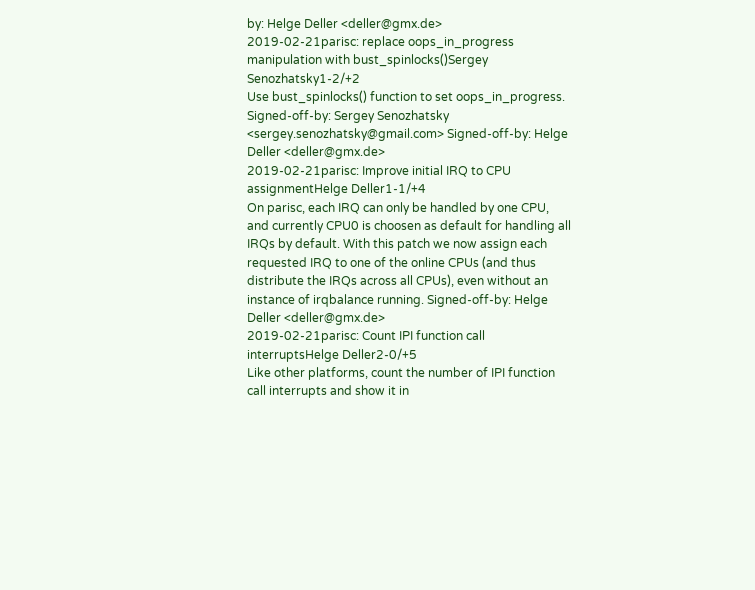by: Helge Deller <deller@gmx.de>
2019-02-21parisc: replace oops_in_progress manipulation with bust_spinlocks()Sergey Senozhatsky1-2/+2
Use bust_spinlocks() function to set oops_in_progress. Signed-off-by: Sergey Senozhatsky <sergey.senozhatsky@gmail.com> Signed-off-by: Helge Deller <deller@gmx.de>
2019-02-21parisc: Improve initial IRQ to CPU assignmentHelge Deller1-1/+4
On parisc, each IRQ can only be handled by one CPU, and currently CPU0 is choosen as default for handling all IRQs by default. With this patch we now assign each requested IRQ to one of the online CPUs (and thus distribute the IRQs across all CPUs), even without an instance of irqbalance running. Signed-off-by: Helge Deller <deller@gmx.de>
2019-02-21parisc: Count IPI function call interruptsHelge Deller2-0/+5
Like other platforms, count the number of IPI function call interrupts and show it in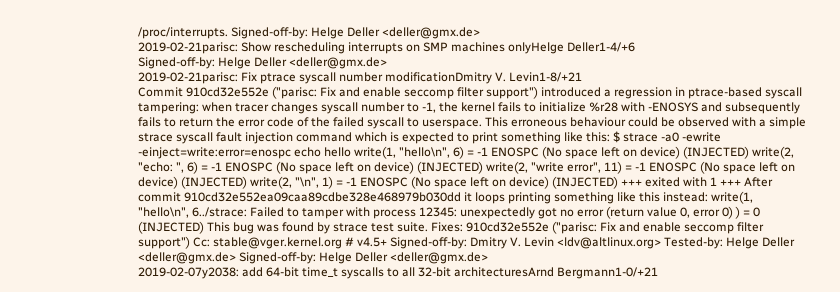/proc/interrupts. Signed-off-by: Helge Deller <deller@gmx.de>
2019-02-21parisc: Show rescheduling interrupts on SMP machines onlyHelge Deller1-4/+6
Signed-off-by: Helge Deller <deller@gmx.de>
2019-02-21parisc: Fix ptrace syscall number modificationDmitry V. Levin1-8/+21
Commit 910cd32e552e ("parisc: Fix and enable seccomp filter support") introduced a regression in ptrace-based syscall tampering: when tracer changes syscall number to -1, the kernel fails to initialize %r28 with -ENOSYS and subsequently fails to return the error code of the failed syscall to userspace. This erroneous behaviour could be observed with a simple strace syscall fault injection command which is expected to print something like this: $ strace -a0 -ewrite -einject=write:error=enospc echo hello write(1, "hello\n", 6) = -1 ENOSPC (No space left on device) (INJECTED) write(2, "echo: ", 6) = -1 ENOSPC (No space left on device) (INJECTED) write(2, "write error", 11) = -1 ENOSPC (No space left on device) (INJECTED) write(2, "\n", 1) = -1 ENOSPC (No space left on device) (INJECTED) +++ exited with 1 +++ After commit 910cd32e552ea09caa89cdbe328e468979b030dd it loops printing something like this instead: write(1, "hello\n", 6../strace: Failed to tamper with process 12345: unexpectedly got no error (return value 0, error 0) ) = 0 (INJECTED) This bug was found by strace test suite. Fixes: 910cd32e552e ("parisc: Fix and enable seccomp filter support") Cc: stable@vger.kernel.org # v4.5+ Signed-off-by: Dmitry V. Levin <ldv@altlinux.org> Tested-by: Helge Deller <deller@gmx.de> Signed-off-by: Helge Deller <deller@gmx.de>
2019-02-07y2038: add 64-bit time_t syscalls to all 32-bit architecturesArnd Bergmann1-0/+21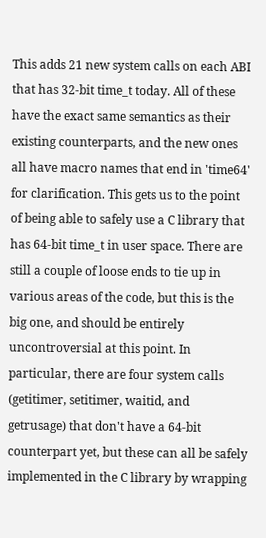This adds 21 new system calls on each ABI that has 32-bit time_t today. All of these have the exact same semantics as their existing counterparts, and the new ones all have macro names that end in 'time64' for clarification. This gets us to the point of being able to safely use a C library that has 64-bit time_t in user space. There are still a couple of loose ends to tie up in various areas of the code, but this is the big one, and should be entirely uncontroversial at this point. In particular, there are four system calls (getitimer, setitimer, waitid, and getrusage) that don't have a 64-bit counterpart yet, but these can all be safely implemented in the C library by wrapping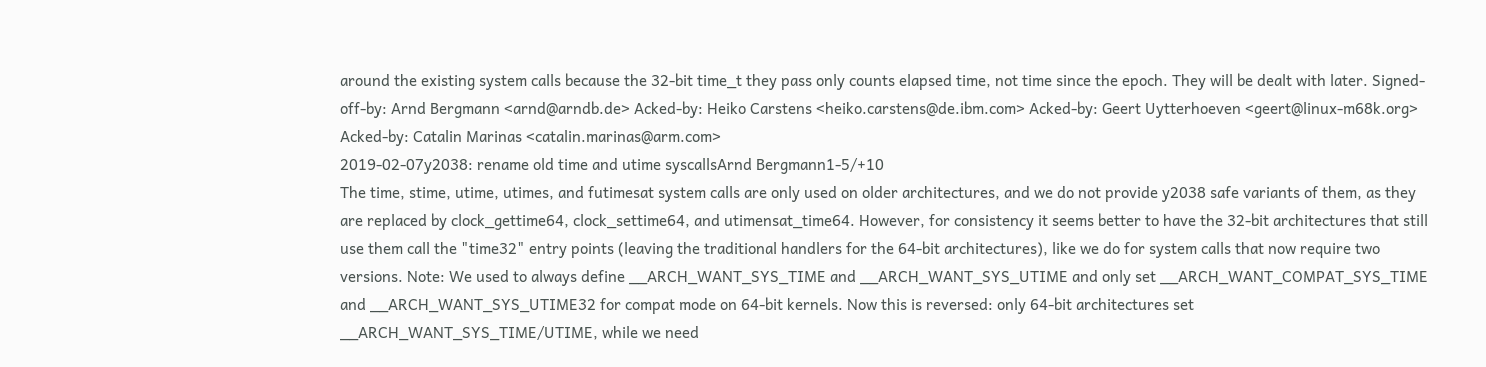around the existing system calls because the 32-bit time_t they pass only counts elapsed time, not time since the epoch. They will be dealt with later. Signed-off-by: Arnd Bergmann <arnd@arndb.de> Acked-by: Heiko Carstens <heiko.carstens@de.ibm.com> Acked-by: Geert Uytterhoeven <geert@linux-m68k.org> Acked-by: Catalin Marinas <catalin.marinas@arm.com>
2019-02-07y2038: rename old time and utime syscallsArnd Bergmann1-5/+10
The time, stime, utime, utimes, and futimesat system calls are only used on older architectures, and we do not provide y2038 safe variants of them, as they are replaced by clock_gettime64, clock_settime64, and utimensat_time64. However, for consistency it seems better to have the 32-bit architectures that still use them call the "time32" entry points (leaving the traditional handlers for the 64-bit architectures), like we do for system calls that now require two versions. Note: We used to always define __ARCH_WANT_SYS_TIME and __ARCH_WANT_SYS_UTIME and only set __ARCH_WANT_COMPAT_SYS_TIME and __ARCH_WANT_SYS_UTIME32 for compat mode on 64-bit kernels. Now this is reversed: only 64-bit architectures set __ARCH_WANT_SYS_TIME/UTIME, while we need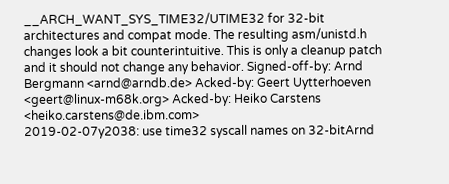__ARCH_WANT_SYS_TIME32/UTIME32 for 32-bit architectures and compat mode. The resulting asm/unistd.h changes look a bit counterintuitive. This is only a cleanup patch and it should not change any behavior. Signed-off-by: Arnd Bergmann <arnd@arndb.de> Acked-by: Geert Uytterhoeven <geert@linux-m68k.org> Acked-by: Heiko Carstens <heiko.carstens@de.ibm.com>
2019-02-07y2038: use time32 syscall names on 32-bitArnd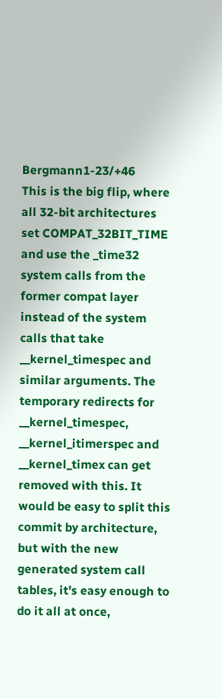Bergmann1-23/+46
This is the big flip, where all 32-bit architectures set COMPAT_32BIT_TIME and use the _time32 system calls from the former compat layer instead of the system calls that take __kernel_timespec and similar arguments. The temporary redirects for __kernel_timespec, __kernel_itimerspec and __kernel_timex can get removed with this. It would be easy to split this commit by architecture, but with the new generated system call tables, it's easy enough to do it all at once,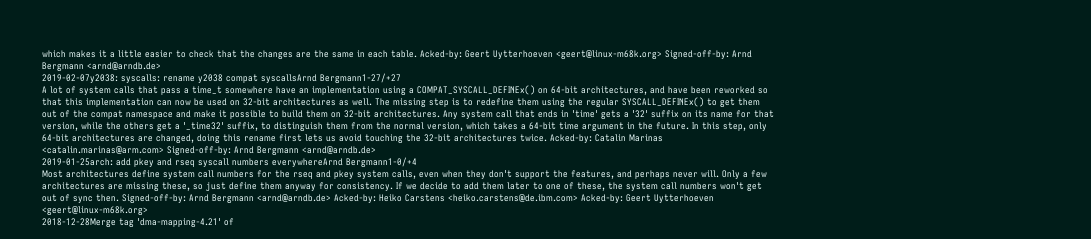which makes it a little easier to check that the changes are the same in each table. Acked-by: Geert Uytterhoeven <geert@linux-m68k.org> Signed-off-by: Arnd Bergmann <arnd@arndb.de>
2019-02-07y2038: syscalls: rename y2038 compat syscallsArnd Bergmann1-27/+27
A lot of system calls that pass a time_t somewhere have an implementation using a COMPAT_SYSCALL_DEFINEx() on 64-bit architectures, and have been reworked so that this implementation can now be used on 32-bit architectures as well. The missing step is to redefine them using the regular SYSCALL_DEFINEx() to get them out of the compat namespace and make it possible to build them on 32-bit architectures. Any system call that ends in 'time' gets a '32' suffix on its name for that version, while the others get a '_time32' suffix, to distinguish them from the normal version, which takes a 64-bit time argument in the future. In this step, only 64-bit architectures are changed, doing this rename first lets us avoid touching the 32-bit architectures twice. Acked-by: Catalin Marinas <catalin.marinas@arm.com> Signed-off-by: Arnd Bergmann <arnd@arndb.de>
2019-01-25arch: add pkey and rseq syscall numbers everywhereArnd Bergmann1-0/+4
Most architectures define system call numbers for the rseq and pkey system calls, even when they don't support the features, and perhaps never will. Only a few architectures are missing these, so just define them anyway for consistency. If we decide to add them later to one of these, the system call numbers won't get out of sync then. Signed-off-by: Arnd Bergmann <arnd@arndb.de> Acked-by: Heiko Carstens <heiko.carstens@de.ibm.com> Acked-by: Geert Uytterhoeven <geert@linux-m68k.org>
2018-12-28Merge tag 'dma-mapping-4.21' of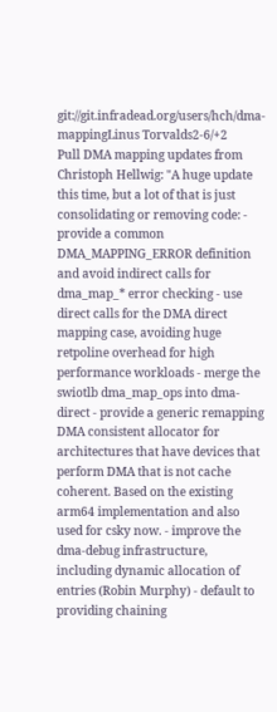git://git.infradead.org/users/hch/dma-mappingLinus Torvalds2-6/+2
Pull DMA mapping updates from Christoph Hellwig: "A huge update this time, but a lot of that is just consolidating or removing code: - provide a common DMA_MAPPING_ERROR definition and avoid indirect calls for dma_map_* error checking - use direct calls for the DMA direct mapping case, avoiding huge retpoline overhead for high performance workloads - merge the swiotlb dma_map_ops into dma-direct - provide a generic remapping DMA consistent allocator for architectures that have devices that perform DMA that is not cache coherent. Based on the existing arm64 implementation and also used for csky now. - improve the dma-debug infrastructure, including dynamic allocation of entries (Robin Murphy) - default to providing chaining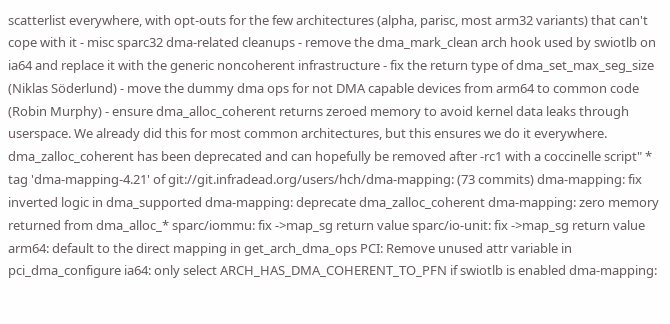scatterlist everywhere, with opt-outs for the few architectures (alpha, parisc, most arm32 variants) that can't cope with it - misc sparc32 dma-related cleanups - remove the dma_mark_clean arch hook used by swiotlb on ia64 and replace it with the generic noncoherent infrastructure - fix the return type of dma_set_max_seg_size (Niklas Söderlund) - move the dummy dma ops for not DMA capable devices from arm64 to common code (Robin Murphy) - ensure dma_alloc_coherent returns zeroed memory to avoid kernel data leaks through userspace. We already did this for most common architectures, but this ensures we do it everywhere. dma_zalloc_coherent has been deprecated and can hopefully be removed after -rc1 with a coccinelle script" * tag 'dma-mapping-4.21' of git://git.infradead.org/users/hch/dma-mapping: (73 commits) dma-mapping: fix inverted logic in dma_supported dma-mapping: deprecate dma_zalloc_coherent dma-mapping: zero memory returned from dma_alloc_* sparc/iommu: fix ->map_sg return value sparc/io-unit: fix ->map_sg return value arm64: default to the direct mapping in get_arch_dma_ops PCI: Remove unused attr variable in pci_dma_configure ia64: only select ARCH_HAS_DMA_COHERENT_TO_PFN if swiotlb is enabled dma-mapping: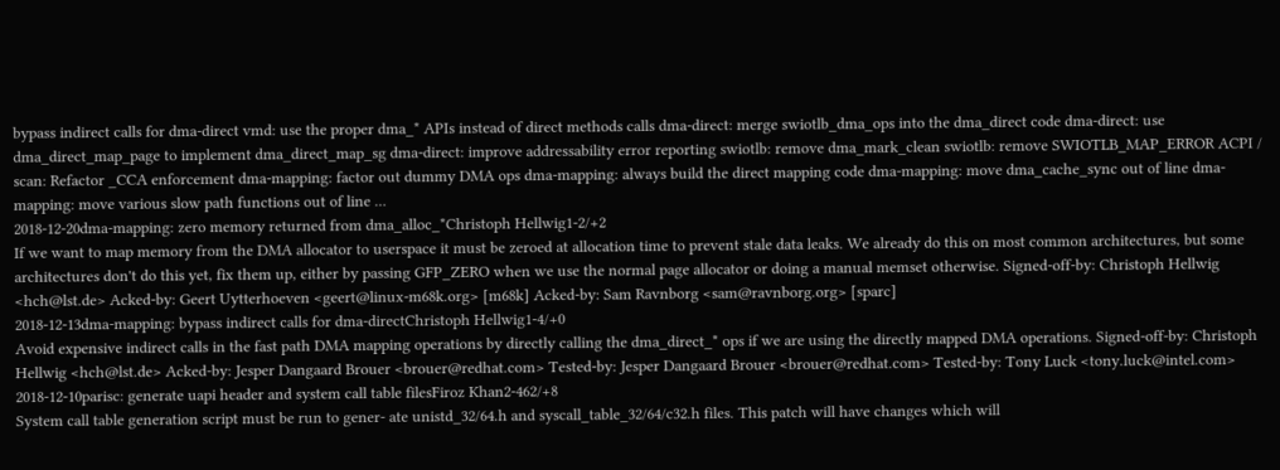bypass indirect calls for dma-direct vmd: use the proper dma_* APIs instead of direct methods calls dma-direct: merge swiotlb_dma_ops into the dma_direct code dma-direct: use dma_direct_map_page to implement dma_direct_map_sg dma-direct: improve addressability error reporting swiotlb: remove dma_mark_clean swiotlb: remove SWIOTLB_MAP_ERROR ACPI / scan: Refactor _CCA enforcement dma-mapping: factor out dummy DMA ops dma-mapping: always build the direct mapping code dma-mapping: move dma_cache_sync out of line dma-mapping: move various slow path functions out of line ...
2018-12-20dma-mapping: zero memory returned from dma_alloc_*Christoph Hellwig1-2/+2
If we want to map memory from the DMA allocator to userspace it must be zeroed at allocation time to prevent stale data leaks. We already do this on most common architectures, but some architectures don't do this yet, fix them up, either by passing GFP_ZERO when we use the normal page allocator or doing a manual memset otherwise. Signed-off-by: Christoph Hellwig <hch@lst.de> Acked-by: Geert Uytterhoeven <geert@linux-m68k.org> [m68k] Acked-by: Sam Ravnborg <sam@ravnborg.org> [sparc]
2018-12-13dma-mapping: bypass indirect calls for dma-directChristoph Hellwig1-4/+0
Avoid expensive indirect calls in the fast path DMA mapping operations by directly calling the dma_direct_* ops if we are using the directly mapped DMA operations. Signed-off-by: Christoph Hellwig <hch@lst.de> Acked-by: Jesper Dangaard Brouer <brouer@redhat.com> Tested-by: Jesper Dangaard Brouer <brouer@redhat.com> Tested-by: Tony Luck <tony.luck@intel.com>
2018-12-10parisc: generate uapi header and system call table filesFiroz Khan2-462/+8
System call table generation script must be run to gener- ate unistd_32/64.h and syscall_table_32/64/c32.h files. This patch will have changes which will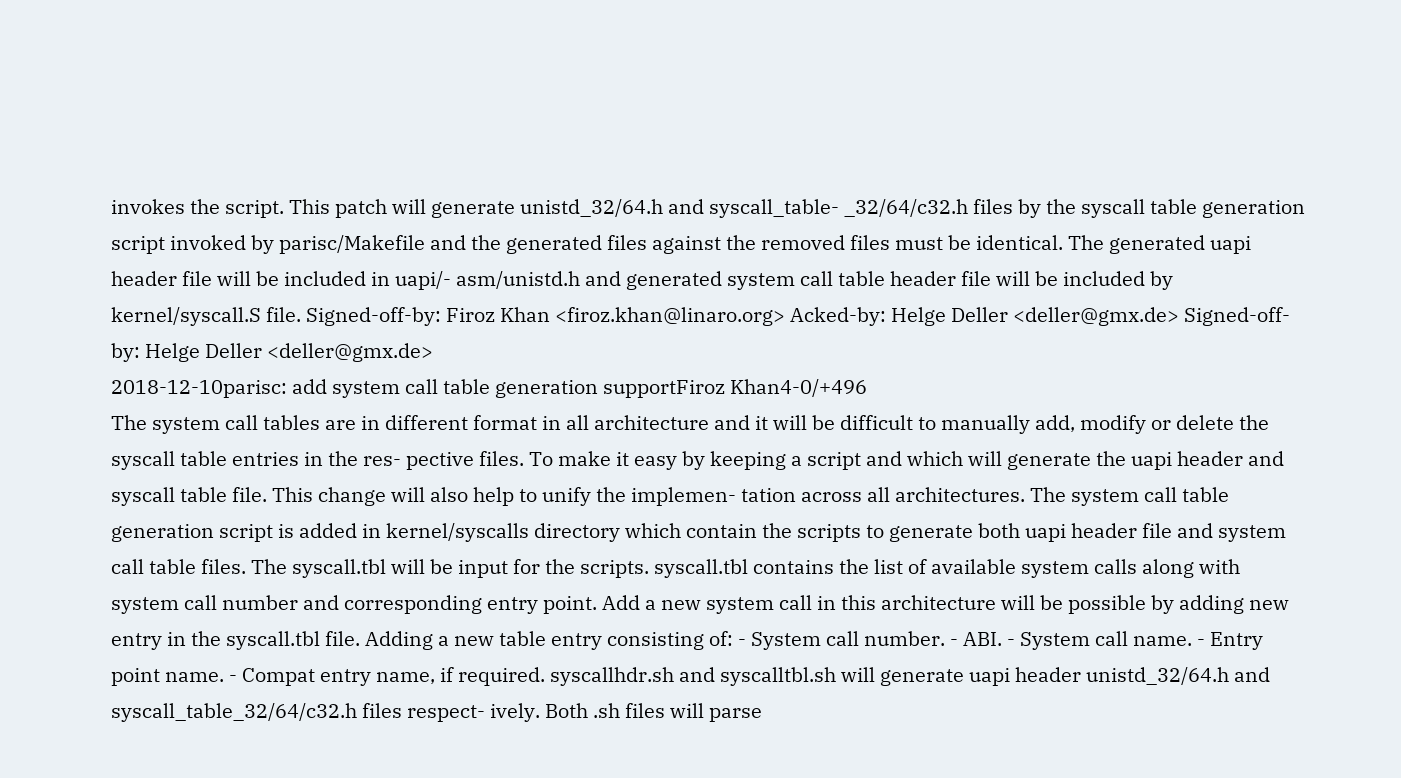invokes the script. This patch will generate unistd_32/64.h and syscall_table- _32/64/c32.h files by the syscall table generation script invoked by parisc/Makefile and the generated files against the removed files must be identical. The generated uapi header file will be included in uapi/- asm/unistd.h and generated system call table header file will be included by kernel/syscall.S file. Signed-off-by: Firoz Khan <firoz.khan@linaro.org> Acked-by: Helge Deller <deller@gmx.de> Signed-off-by: Helge Deller <deller@gmx.de>
2018-12-10parisc: add system call table generation supportFiroz Khan4-0/+496
The system call tables are in different format in all architecture and it will be difficult to manually add, modify or delete the syscall table entries in the res- pective files. To make it easy by keeping a script and which will generate the uapi header and syscall table file. This change will also help to unify the implemen- tation across all architectures. The system call table generation script is added in kernel/syscalls directory which contain the scripts to generate both uapi header file and system call table files. The syscall.tbl will be input for the scripts. syscall.tbl contains the list of available system calls along with system call number and corresponding entry point. Add a new system call in this architecture will be possible by adding new entry in the syscall.tbl file. Adding a new table entry consisting of: - System call number. - ABI. - System call name. - Entry point name. - Compat entry name, if required. syscallhdr.sh and syscalltbl.sh will generate uapi header unistd_32/64.h and syscall_table_32/64/c32.h files respect- ively. Both .sh files will parse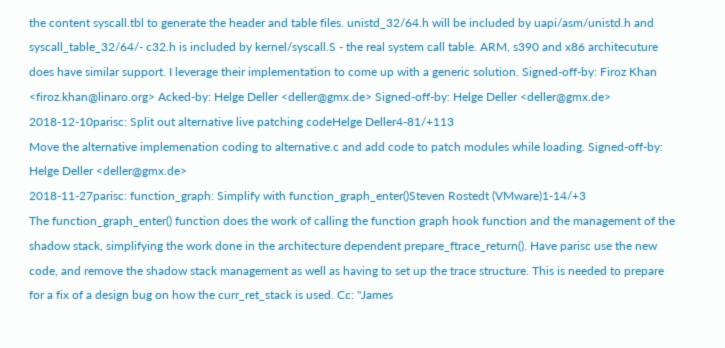the content syscall.tbl to generate the header and table files. unistd_32/64.h will be included by uapi/asm/unistd.h and syscall_table_32/64/- c32.h is included by kernel/syscall.S - the real system call table. ARM, s390 and x86 architecuture does have similar support. I leverage their implementation to come up with a generic solution. Signed-off-by: Firoz Khan <firoz.khan@linaro.org> Acked-by: Helge Deller <deller@gmx.de> Signed-off-by: Helge Deller <deller@gmx.de>
2018-12-10parisc: Split out alternative live patching codeHelge Deller4-81/+113
Move the alternative implemenation coding to alternative.c and add code to patch modules while loading. Signed-off-by: Helge Deller <deller@gmx.de>
2018-11-27parisc: function_graph: Simplify with function_graph_enter()Steven Rostedt (VMware)1-14/+3
The function_graph_enter() function does the work of calling the function graph hook function and the management of the shadow stack, simplifying the work done in the architecture dependent prepare_ftrace_return(). Have parisc use the new code, and remove the shadow stack management as well as having to set up the trace structure. This is needed to prepare for a fix of a design bug on how the curr_ret_stack is used. Cc: "James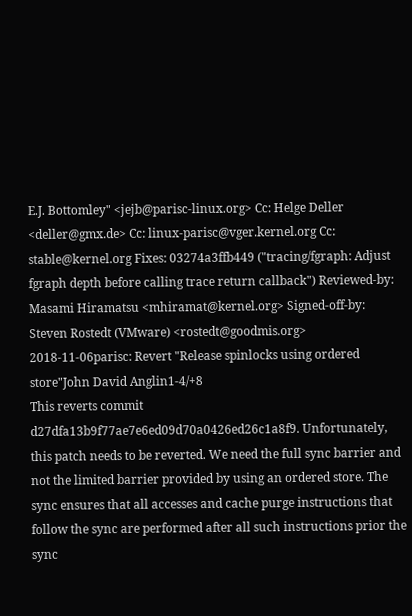E.J. Bottomley" <jejb@parisc-linux.org> Cc: Helge Deller <deller@gmx.de> Cc: linux-parisc@vger.kernel.org Cc: stable@kernel.org Fixes: 03274a3ffb449 ("tracing/fgraph: Adjust fgraph depth before calling trace return callback") Reviewed-by: Masami Hiramatsu <mhiramat@kernel.org> Signed-off-by: Steven Rostedt (VMware) <rostedt@goodmis.org>
2018-11-06parisc: Revert "Release spinlocks using ordered store"John David Anglin1-4/+8
This reverts commit d27dfa13b9f77ae7e6ed09d70a0426ed26c1a8f9. Unfortunately, this patch needs to be reverted. We need the full sync barrier and not the limited barrier provided by using an ordered store. The sync ensures that all accesses and cache purge instructions that follow the sync are performed after all such instructions prior the sync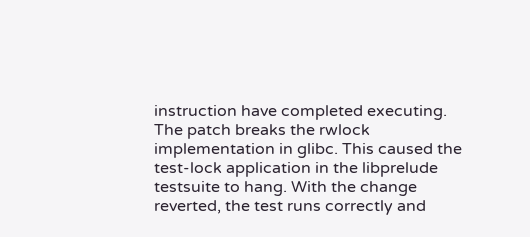instruction have completed executing. The patch breaks the rwlock implementation in glibc. This caused the test-lock application in the libprelude testsuite to hang. With the change reverted, the test runs correctly and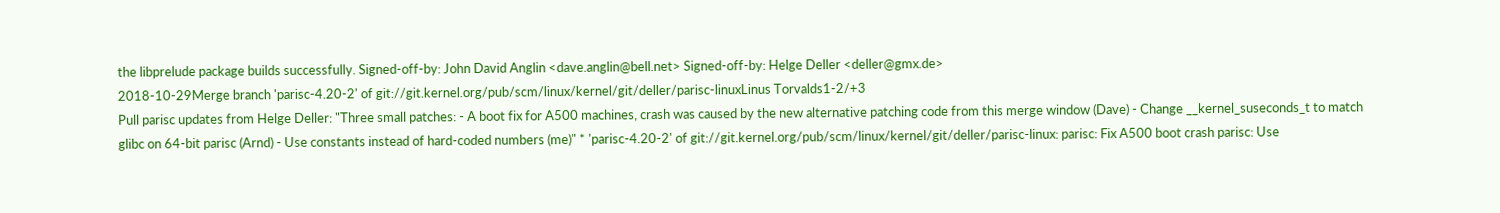the libprelude package builds successfully. Signed-off-by: John David Anglin <dave.anglin@bell.net> Signed-off-by: Helge Deller <deller@gmx.de>
2018-10-29Merge branch 'parisc-4.20-2' of git://git.kernel.org/pub/scm/linux/kernel/git/deller/parisc-linuxLinus Torvalds1-2/+3
Pull parisc updates from Helge Deller: "Three small patches: - A boot fix for A500 machines, crash was caused by the new alternative patching code from this merge window (Dave) - Change __kernel_suseconds_t to match glibc on 64-bit parisc (Arnd) - Use constants instead of hard-coded numbers (me)" * 'parisc-4.20-2' of git://git.kernel.org/pub/scm/linux/kernel/git/deller/parisc-linux: parisc: Fix A500 boot crash parisc: Use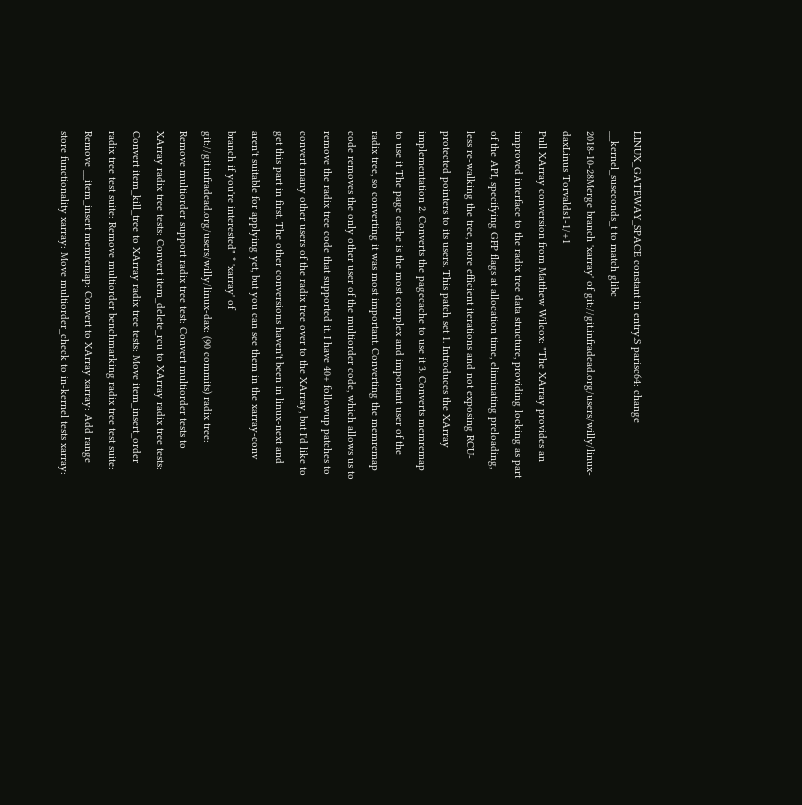LINUX_GATEWAY_SPACE constant in entry.S parisc64: change __kernel_suseconds_t to match glibc
2018-10-28Merge branch 'xarray' of git://git.infradead.org/users/willy/linux-daxLinus Torvalds1-1/+1
Pull XArray conversion from Matthew Wilcox: "The XArray provides an improved interface to the radix tree data structure, providing locking as part of the API, specifying GFP flags at allocation time, eliminating preloading, less re-walking the tree, more efficient iterations and not exposing RCU-protected pointers to its users. This patch set 1. Introduces the XArray implementation 2. Converts the pagecache to use it 3. Converts memremap to use it The page cache is the most complex and important user of the radix tree, so converting it was most important. Converting the memremap code removes the only other user of the multiorder code, which allows us to remove the radix tree code that supported it. I have 40+ followup patches to convert many other users of the radix tree over to the XArray, but I'd like to get this part in first. The other conversions haven't been in linux-next and aren't suitable for applying yet, but you can see them in the xarray-conv branch if you're interested" * 'xarray' of git://git.infradead.org/users/willy/linux-dax: (90 commits) radix tree: Remove multiorder support radix tree test: Convert multiorder tests to XArray radix tree tests: Convert item_delete_rcu to XArray radix tree tests: Convert item_kill_tree to XArray radix tree tests: Move item_insert_order radix tree test suite: Remove multiorder benchmarking radix tree test suite: Remove __item_insert memremap: Convert to XArray xarray: Add range store functionality xarray: Move multiorder_check to in-kernel tests xarray: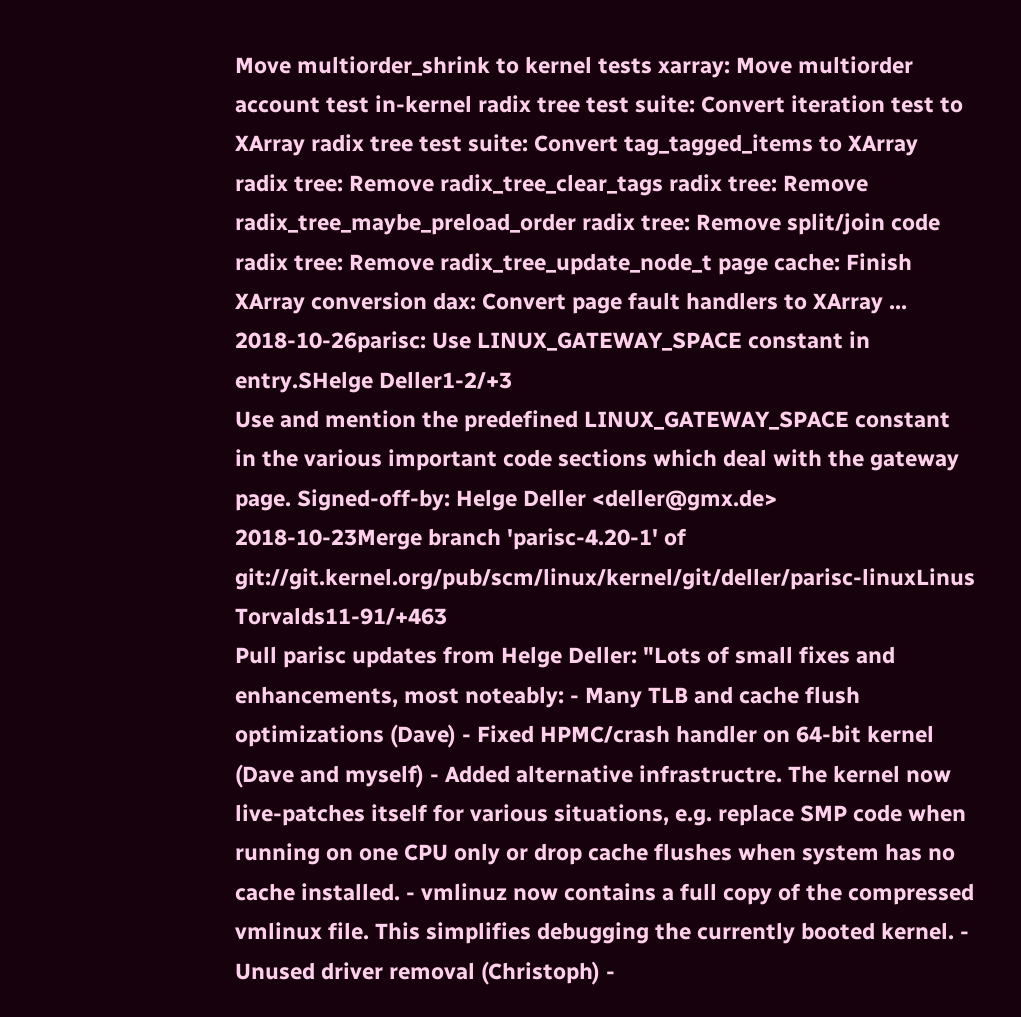Move multiorder_shrink to kernel tests xarray: Move multiorder account test in-kernel radix tree test suite: Convert iteration test to XArray radix tree test suite: Convert tag_tagged_items to XArray radix tree: Remove radix_tree_clear_tags radix tree: Remove radix_tree_maybe_preload_order radix tree: Remove split/join code radix tree: Remove radix_tree_update_node_t page cache: Finish XArray conversion dax: Convert page fault handlers to XArray ...
2018-10-26parisc: Use LINUX_GATEWAY_SPACE constant in entry.SHelge Deller1-2/+3
Use and mention the predefined LINUX_GATEWAY_SPACE constant in the various important code sections which deal with the gateway page. Signed-off-by: Helge Deller <deller@gmx.de>
2018-10-23Merge branch 'parisc-4.20-1' of git://git.kernel.org/pub/scm/linux/kernel/git/deller/parisc-linuxLinus Torvalds11-91/+463
Pull parisc updates from Helge Deller: "Lots of small fixes and enhancements, most noteably: - Many TLB and cache flush optimizations (Dave) - Fixed HPMC/crash handler on 64-bit kernel (Dave and myself) - Added alternative infrastructre. The kernel now live-patches itself for various situations, e.g. replace SMP code when running on one CPU only or drop cache flushes when system has no cache installed. - vmlinuz now contains a full copy of the compressed vmlinux file. This simplifies debugging the currently booted kernel. - Unused driver removal (Christoph) -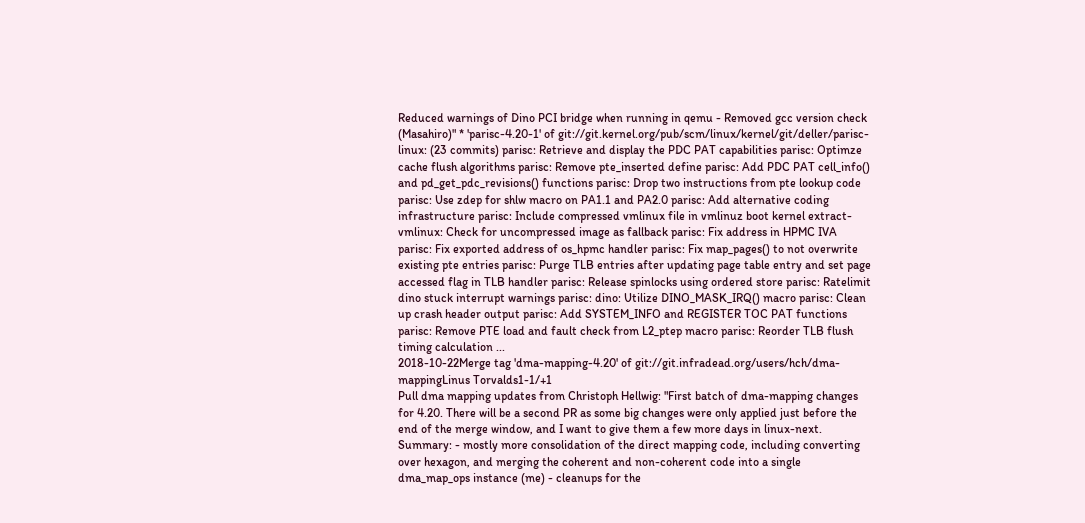Reduced warnings of Dino PCI bridge when running in qemu - Removed gcc version check (Masahiro)" * 'parisc-4.20-1' of git://git.kernel.org/pub/scm/linux/kernel/git/deller/parisc-linux: (23 commits) parisc: Retrieve and display the PDC PAT capabilities parisc: Optimze cache flush algorithms parisc: Remove pte_inserted define parisc: Add PDC PAT cell_info() and pd_get_pdc_revisions() functions parisc: Drop two instructions from pte lookup code parisc: Use zdep for shlw macro on PA1.1 and PA2.0 parisc: Add alternative coding infrastructure parisc: Include compressed vmlinux file in vmlinuz boot kernel extract-vmlinux: Check for uncompressed image as fallback parisc: Fix address in HPMC IVA parisc: Fix exported address of os_hpmc handler parisc: Fix map_pages() to not overwrite existing pte entries parisc: Purge TLB entries after updating page table entry and set page accessed flag in TLB handler parisc: Release spinlocks using ordered store parisc: Ratelimit dino stuck interrupt warnings parisc: dino: Utilize DINO_MASK_IRQ() macro parisc: Clean up crash header output parisc: Add SYSTEM_INFO and REGISTER TOC PAT functions parisc: Remove PTE load and fault check from L2_ptep macro parisc: Reorder TLB flush timing calculation ...
2018-10-22Merge tag 'dma-mapping-4.20' of git://git.infradead.org/users/hch/dma-mappingLinus Torvalds1-1/+1
Pull dma mapping updates from Christoph Hellwig: "First batch of dma-mapping changes for 4.20. There will be a second PR as some big changes were only applied just before the end of the merge window, and I want to give them a few more days in linux-next. Summary: - mostly more consolidation of the direct mapping code, including converting over hexagon, and merging the coherent and non-coherent code into a single dma_map_ops instance (me) - cleanups for the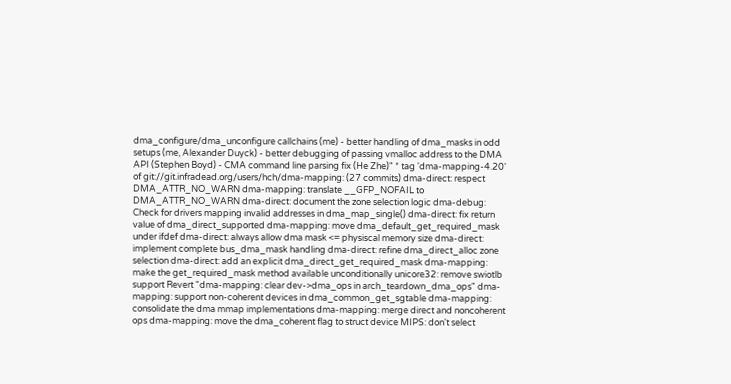dma_configure/dma_unconfigure callchains (me) - better handling of dma_masks in odd setups (me, Alexander Duyck) - better debugging of passing vmalloc address to the DMA API (Stephen Boyd) - CMA command line parsing fix (He Zhe)" * tag 'dma-mapping-4.20' of git://git.infradead.org/users/hch/dma-mapping: (27 commits) dma-direct: respect DMA_ATTR_NO_WARN dma-mapping: translate __GFP_NOFAIL to DMA_ATTR_NO_WARN dma-direct: document the zone selection logic dma-debug: Check for drivers mapping invalid addresses in dma_map_single() dma-direct: fix return value of dma_direct_supported dma-mapping: move dma_default_get_required_mask under ifdef dma-direct: always allow dma mask <= physiscal memory size dma-direct: implement complete bus_dma_mask handling dma-direct: refine dma_direct_alloc zone selection dma-direct: add an explicit dma_direct_get_required_mask dma-mapping: make the get_required_mask method available unconditionally unicore32: remove swiotlb support Revert "dma-mapping: clear dev->dma_ops in arch_teardown_dma_ops" dma-mapping: support non-coherent devices in dma_common_get_sgtable dma-mapping: consolidate the dma mmap implementations dma-mapping: merge direct and noncoherent ops dma-mapping: move the dma_coherent flag to struct device MIPS: don't select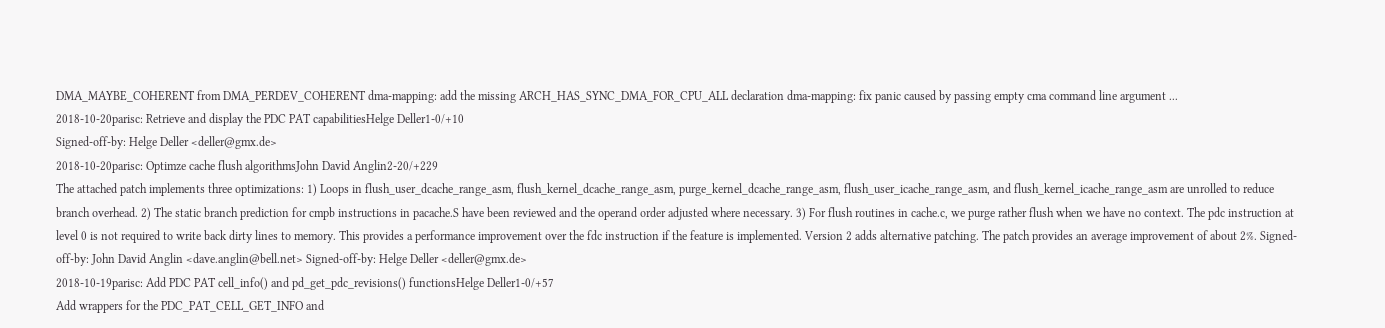DMA_MAYBE_COHERENT from DMA_PERDEV_COHERENT dma-mapping: add the missing ARCH_HAS_SYNC_DMA_FOR_CPU_ALL declaration dma-mapping: fix panic caused by passing empty cma command line argument ...
2018-10-20parisc: Retrieve and display the PDC PAT capabilitiesHelge Deller1-0/+10
Signed-off-by: Helge Deller <deller@gmx.de>
2018-10-20parisc: Optimze cache flush algorithmsJohn David Anglin2-20/+229
The attached patch implements three optimizations: 1) Loops in flush_user_dcache_range_asm, flush_kernel_dcache_range_asm, purge_kernel_dcache_range_asm, flush_user_icache_range_asm, and flush_kernel_icache_range_asm are unrolled to reduce branch overhead. 2) The static branch prediction for cmpb instructions in pacache.S have been reviewed and the operand order adjusted where necessary. 3) For flush routines in cache.c, we purge rather flush when we have no context. The pdc instruction at level 0 is not required to write back dirty lines to memory. This provides a performance improvement over the fdc instruction if the feature is implemented. Version 2 adds alternative patching. The patch provides an average improvement of about 2%. Signed-off-by: John David Anglin <dave.anglin@bell.net> Signed-off-by: Helge Deller <deller@gmx.de>
2018-10-19parisc: Add PDC PAT cell_info() and pd_get_pdc_revisions() functionsHelge Deller1-0/+57
Add wrappers for the PDC_PAT_CELL_GET_INFO and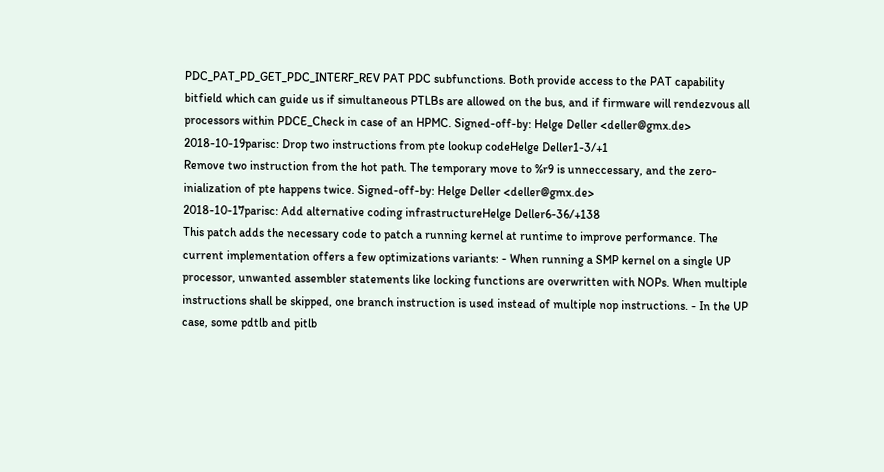PDC_PAT_PD_GET_PDC_INTERF_REV PAT PDC subfunctions. Both provide access to the PAT capability bitfield which can guide us if simultaneous PTLBs are allowed on the bus, and if firmware will rendezvous all processors within PDCE_Check in case of an HPMC. Signed-off-by: Helge Deller <deller@gmx.de>
2018-10-19parisc: Drop two instructions from pte lookup codeHelge Deller1-3/+1
Remove two instruction from the hot path. The temporary move to %r9 is unneccessary, and the zero-inialization of pte happens twice. Signed-off-by: Helge Deller <deller@gmx.de>
2018-10-17parisc: Add alternative coding infrastructureHelge Deller6-36/+138
This patch adds the necessary code to patch a running kernel at runtime to improve performance. The current implementation offers a few optimizations variants: - When running a SMP kernel on a single UP processor, unwanted assembler statements like locking functions are overwritten with NOPs. When multiple instructions shall be skipped, one branch instruction is used instead of multiple nop instructions. - In the UP case, some pdtlb and pitlb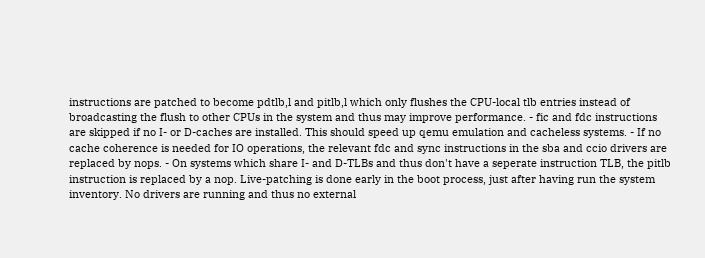instructions are patched to become pdtlb,l and pitlb,l which only flushes the CPU-local tlb entries instead of broadcasting the flush to other CPUs in the system and thus may improve performance. - fic and fdc instructions are skipped if no I- or D-caches are installed. This should speed up qemu emulation and cacheless systems. - If no cache coherence is needed for IO operations, the relevant fdc and sync instructions in the sba and ccio drivers are replaced by nops. - On systems which share I- and D-TLBs and thus don't have a seperate instruction TLB, the pitlb instruction is replaced by a nop. Live-patching is done early in the boot process, just after having run the system inventory. No drivers are running and thus no external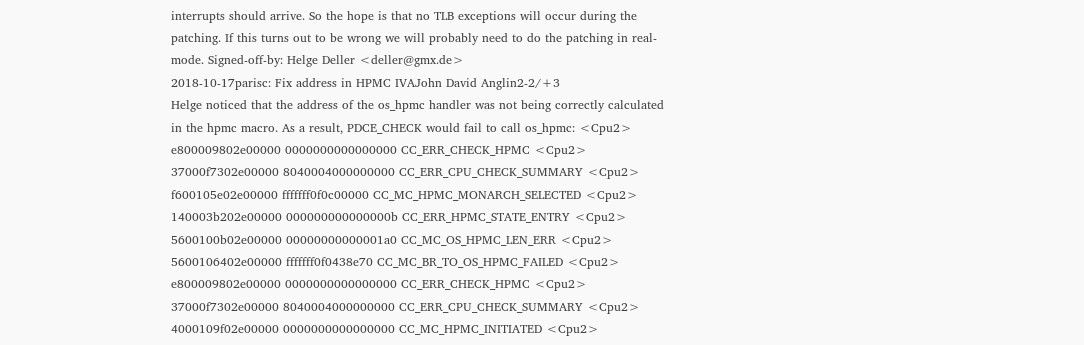interrupts should arrive. So the hope is that no TLB exceptions will occur during the patching. If this turns out to be wrong we will probably need to do the patching in real-mode. Signed-off-by: Helge Deller <deller@gmx.de>
2018-10-17parisc: Fix address in HPMC IVAJohn David Anglin2-2/+3
Helge noticed that the address of the os_hpmc handler was not being correctly calculated in the hpmc macro. As a result, PDCE_CHECK would fail to call os_hpmc: <Cpu2> e800009802e00000 0000000000000000 CC_ERR_CHECK_HPMC <Cpu2> 37000f7302e00000 8040004000000000 CC_ERR_CPU_CHECK_SUMMARY <Cpu2> f600105e02e00000 fffffff0f0c00000 CC_MC_HPMC_MONARCH_SELECTED <Cpu2> 140003b202e00000 000000000000000b CC_ERR_HPMC_STATE_ENTRY <Cpu2> 5600100b02e00000 00000000000001a0 CC_MC_OS_HPMC_LEN_ERR <Cpu2> 5600106402e00000 fffffff0f0438e70 CC_MC_BR_TO_OS_HPMC_FAILED <Cpu2> e800009802e00000 0000000000000000 CC_ERR_CHECK_HPMC <Cpu2> 37000f7302e00000 8040004000000000 CC_ERR_CPU_CHECK_SUMMARY <Cpu2> 4000109f02e00000 0000000000000000 CC_MC_HPMC_INITIATED <Cpu2>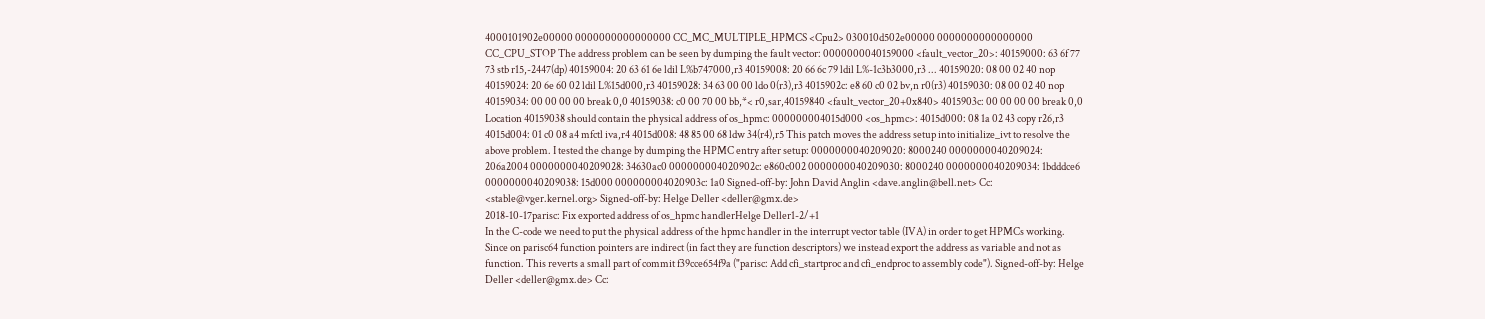4000101902e00000 0000000000000000 CC_MC_MULTIPLE_HPMCS <Cpu2> 030010d502e00000 0000000000000000 CC_CPU_STOP The address problem can be seen by dumping the fault vector: 0000000040159000 <fault_vector_20>: 40159000: 63 6f 77 73 stb r15,-2447(dp) 40159004: 20 63 61 6e ldil L%b747000,r3 40159008: 20 66 6c 79 ldil L%-1c3b3000,r3 ... 40159020: 08 00 02 40 nop 40159024: 20 6e 60 02 ldil L%15d000,r3 40159028: 34 63 00 00 ldo 0(r3),r3 4015902c: e8 60 c0 02 bv,n r0(r3) 40159030: 08 00 02 40 nop 40159034: 00 00 00 00 break 0,0 40159038: c0 00 70 00 bb,*< r0,sar,40159840 <fault_vector_20+0x840> 4015903c: 00 00 00 00 break 0,0 Location 40159038 should contain the physical address of os_hpmc: 000000004015d000 <os_hpmc>: 4015d000: 08 1a 02 43 copy r26,r3 4015d004: 01 c0 08 a4 mfctl iva,r4 4015d008: 48 85 00 68 ldw 34(r4),r5 This patch moves the address setup into initialize_ivt to resolve the above problem. I tested the change by dumping the HPMC entry after setup: 0000000040209020: 8000240 0000000040209024: 206a2004 0000000040209028: 34630ac0 000000004020902c: e860c002 0000000040209030: 8000240 0000000040209034: 1bdddce6 0000000040209038: 15d000 000000004020903c: 1a0 Signed-off-by: John David Anglin <dave.anglin@bell.net> Cc: <stable@vger.kernel.org> Signed-off-by: Helge Deller <deller@gmx.de>
2018-10-17parisc: Fix exported address of os_hpmc handlerHelge Deller1-2/+1
In the C-code we need to put the physical address of the hpmc handler in the interrupt vector table (IVA) in order to get HPMCs working. Since on parisc64 function pointers are indirect (in fact they are function descriptors) we instead export the address as variable and not as function. This reverts a small part of commit f39cce654f9a ("parisc: Add cfi_startproc and cfi_endproc to assembly code"). Signed-off-by: Helge Deller <deller@gmx.de> Cc: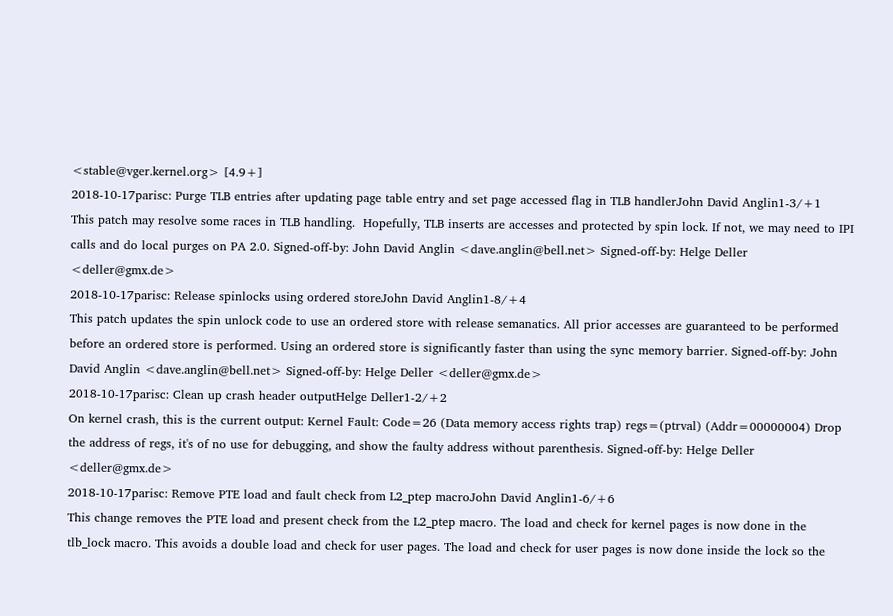<stable@vger.kernel.org> [4.9+]
2018-10-17parisc: Purge TLB entries after updating page table entry and set page accessed flag in TLB handlerJohn David Anglin1-3/+1
This patch may resolve some races in TLB handling.  Hopefully, TLB inserts are accesses and protected by spin lock. If not, we may need to IPI calls and do local purges on PA 2.0. Signed-off-by: John David Anglin <dave.anglin@bell.net> Signed-off-by: Helge Deller <deller@gmx.de>
2018-10-17parisc: Release spinlocks using ordered storeJohn David Anglin1-8/+4
This patch updates the spin unlock code to use an ordered store with release semanatics. All prior accesses are guaranteed to be performed before an ordered store is performed. Using an ordered store is significantly faster than using the sync memory barrier. Signed-off-by: John David Anglin <dave.anglin@bell.net> Signed-off-by: Helge Deller <deller@gmx.de>
2018-10-17parisc: Clean up crash header outputHelge Deller1-2/+2
On kernel crash, this is the current output: Kernel Fault: Code=26 (Data memory access rights trap) regs=(ptrval) (Addr=00000004) Drop the address of regs, it's of no use for debugging, and show the faulty address without parenthesis. Signed-off-by: Helge Deller <deller@gmx.de>
2018-10-17parisc: Remove PTE load and fault check from L2_ptep macroJohn David Anglin1-6/+6
This change removes the PTE load and present check from the L2_ptep macro. The load and check for kernel pages is now done in the tlb_lock macro. This avoids a double load and check for user pages. The load and check for user pages is now done inside the lock so the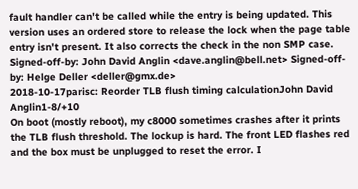fault handler can't be called while the entry is being updated. This version uses an ordered store to release the lock when the page table entry isn't present. It also corrects the check in the non SMP case. Signed-off-by: John David Anglin <dave.anglin@bell.net> Signed-off-by: Helge Deller <deller@gmx.de>
2018-10-17parisc: Reorder TLB flush timing calculationJohn David Anglin1-8/+10
On boot (mostly reboot), my c8000 sometimes crashes after it prints the TLB flush threshold. The lockup is hard. The front LED flashes red and the box must be unplugged to reset the error. I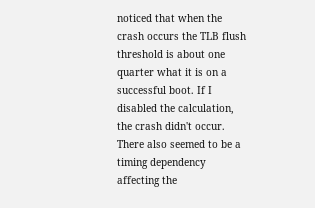noticed that when the crash occurs the TLB flush threshold is about one quarter what it is on a successful boot. If I disabled the calculation, the crash didn't occur. There also seemed to be a timing dependency affecting the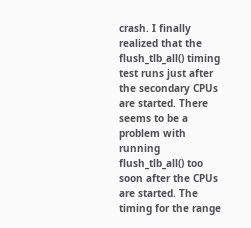crash. I finally realized that the flush_tlb_all() timing test runs just after the secondary CPUs are started. There seems to be a problem with running flush_tlb_all() too soon after the CPUs are started. The timing for the range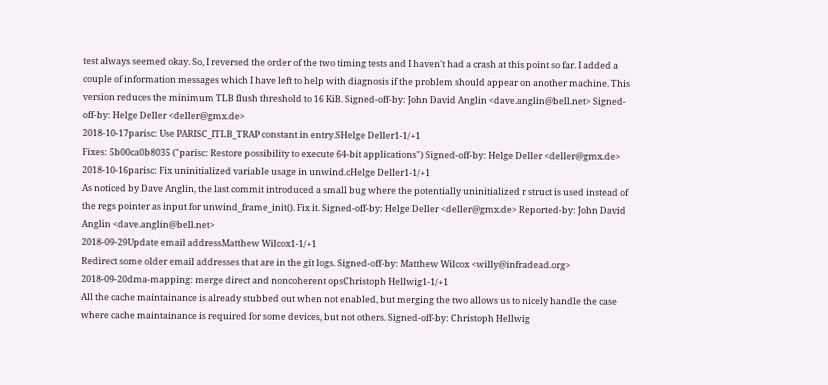test always seemed okay. So, I reversed the order of the two timing tests and I haven't had a crash at this point so far. I added a couple of information messages which I have left to help with diagnosis if the problem should appear on another machine. This version reduces the minimum TLB flush threshold to 16 KiB. Signed-off-by: John David Anglin <dave.anglin@bell.net> Signed-off-by: Helge Deller <deller@gmx.de>
2018-10-17parisc: Use PARISC_ITLB_TRAP constant in entry.SHelge Deller1-1/+1
Fixes: 5b00ca0b8035 ("parisc: Restore possibility to execute 64-bit applications") Signed-off-by: Helge Deller <deller@gmx.de>
2018-10-16parisc: Fix uninitialized variable usage in unwind.cHelge Deller1-1/+1
As noticed by Dave Anglin, the last commit introduced a small bug where the potentially uninitialized r struct is used instead of the regs pointer as input for unwind_frame_init(). Fix it. Signed-off-by: Helge Deller <deller@gmx.de> Reported-by: John David Anglin <dave.anglin@bell.net>
2018-09-29Update email addressMatthew Wilcox1-1/+1
Redirect some older email addresses that are in the git logs. Signed-off-by: Matthew Wilcox <willy@infradead.org>
2018-09-20dma-mapping: merge direct and noncoherent opsChristoph Hellwig1-1/+1
All the cache maintainance is already stubbed out when not enabled, but merging the two allows us to nicely handle the case where cache maintainance is required for some devices, but not others. Signed-off-by: Christoph Hellwig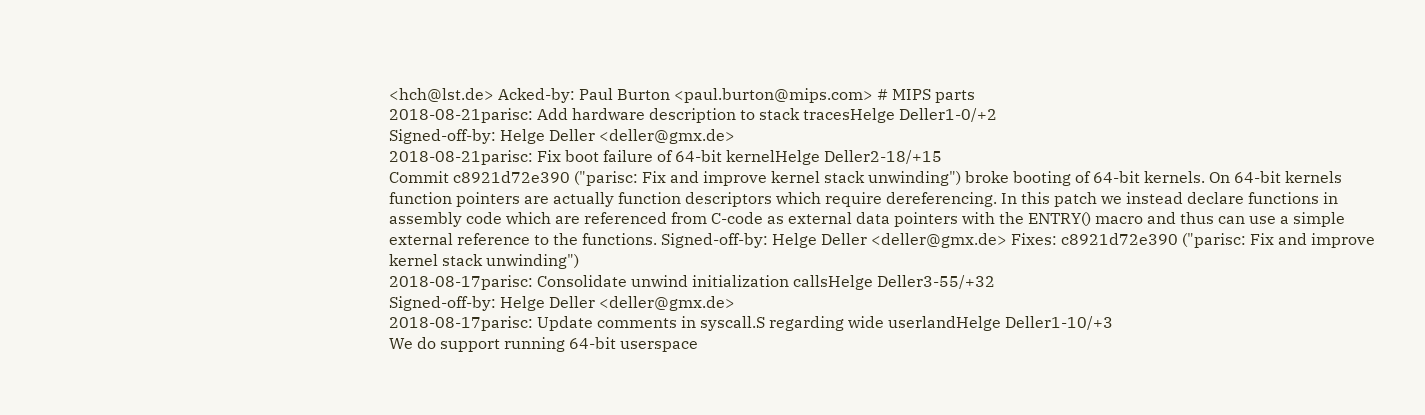<hch@lst.de> Acked-by: Paul Burton <paul.burton@mips.com> # MIPS parts
2018-08-21parisc: Add hardware description to stack tracesHelge Deller1-0/+2
Signed-off-by: Helge Deller <deller@gmx.de>
2018-08-21parisc: Fix boot failure of 64-bit kernelHelge Deller2-18/+15
Commit c8921d72e390 ("parisc: Fix and improve kernel stack unwinding") broke booting of 64-bit kernels. On 64-bit kernels function pointers are actually function descriptors which require dereferencing. In this patch we instead declare functions in assembly code which are referenced from C-code as external data pointers with the ENTRY() macro and thus can use a simple external reference to the functions. Signed-off-by: Helge Deller <deller@gmx.de> Fixes: c8921d72e390 ("parisc: Fix and improve kernel stack unwinding")
2018-08-17parisc: Consolidate unwind initialization callsHelge Deller3-55/+32
Signed-off-by: Helge Deller <deller@gmx.de>
2018-08-17parisc: Update comments in syscall.S regarding wide userlandHelge Deller1-10/+3
We do support running 64-bit userspace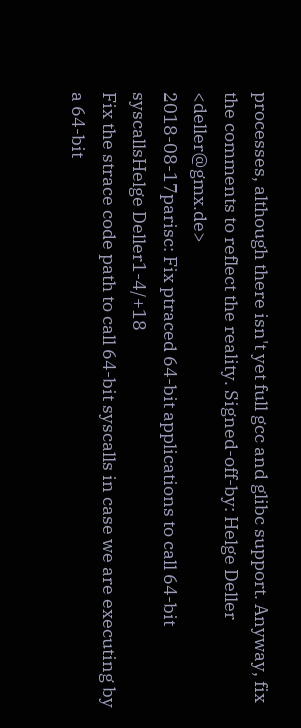processes, although there isn't yet full gcc and glibc support. Anyway, fix the comments to reflect the reality. Signed-off-by: Helge Deller <deller@gmx.de>
2018-08-17parisc: Fix ptraced 64-bit applications to call 64-bit syscallsHelge Deller1-4/+18
Fix the strace code path to call 64-bit syscalls in case we are executing by a 64-bit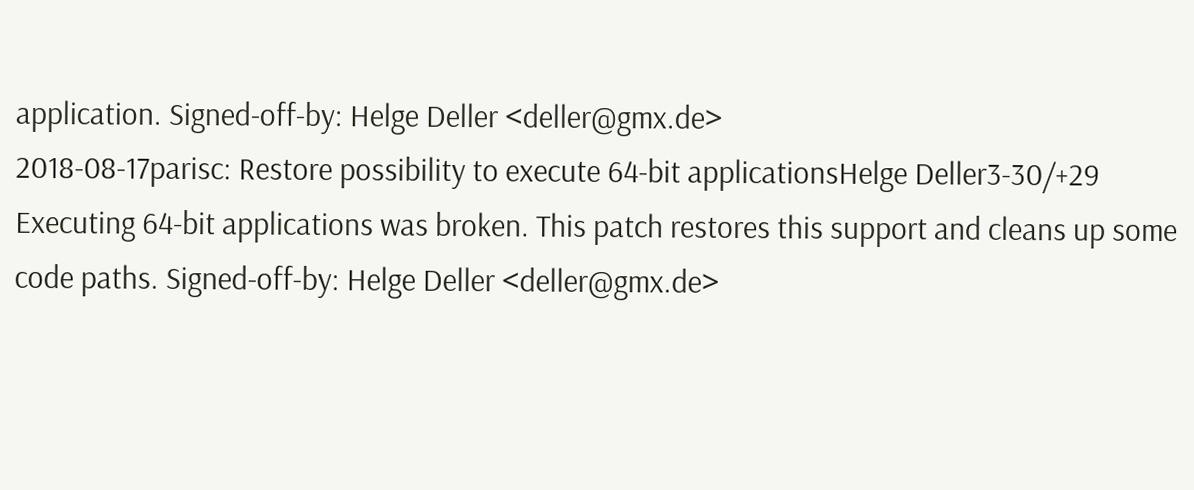application. Signed-off-by: Helge Deller <deller@gmx.de>
2018-08-17parisc: Restore possibility to execute 64-bit applicationsHelge Deller3-30/+29
Executing 64-bit applications was broken. This patch restores this support and cleans up some code paths. Signed-off-by: Helge Deller <deller@gmx.de>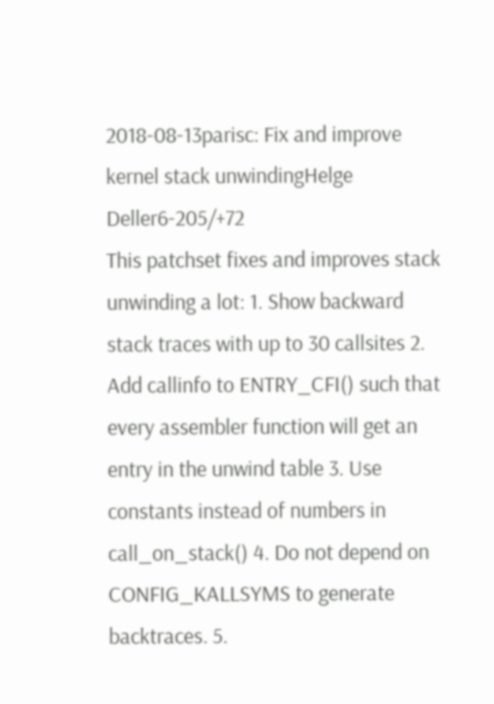2018-08-13parisc: Fix and improve kernel stack unwindingHelge Deller6-205/+72
This patchset fixes and improves stack unwinding a lot: 1. Show backward stack traces with up to 30 callsites 2. Add callinfo to ENTRY_CFI() such that every assembler function will get an entry in the unwind table 3. Use constants instead of numbers in call_on_stack() 4. Do not depend on CONFIG_KALLSYMS to generate backtraces. 5.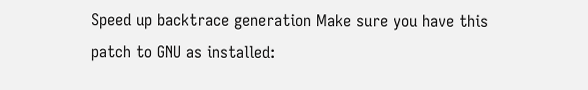Speed up backtrace generation Make sure you have this patch to GNU as installed: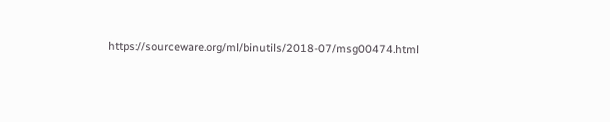https://sourceware.org/ml/binutils/2018-07/msg00474.html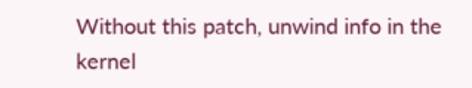Without this patch, unwind info in the kernel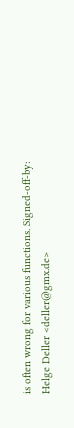is often wrong for various functions. Signed-off-by: Helge Deller <deller@gmx.de>